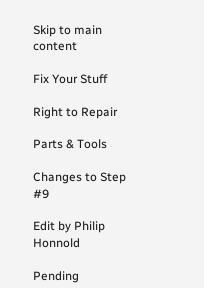Skip to main content

Fix Your Stuff

Right to Repair

Parts & Tools

Changes to Step #9

Edit by Philip Honnold

Pending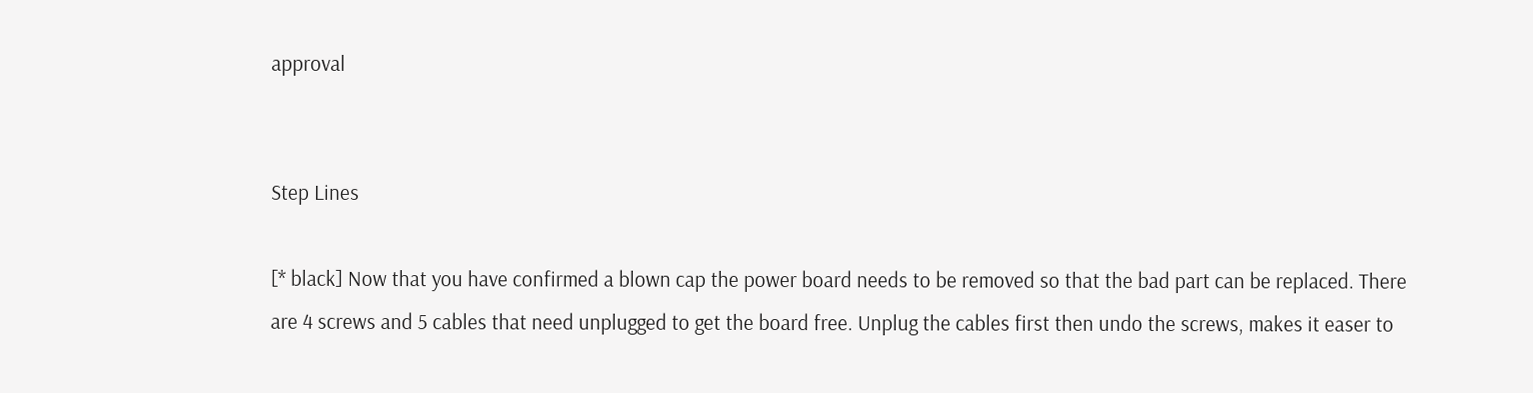approval


Step Lines

[* black] Now that you have confirmed a blown cap the power board needs to be removed so that the bad part can be replaced. There are 4 screws and 5 cables that need unplugged to get the board free. Unplug the cables first then undo the screws, makes it easer to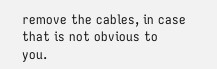remove the cables, in case that is not obvious to you.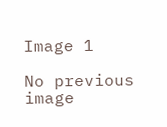Image 1

No previous image